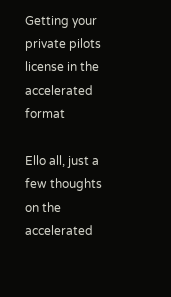Getting your private pilots license in the accelerated format

Ello all, just a few thoughts on the accelerated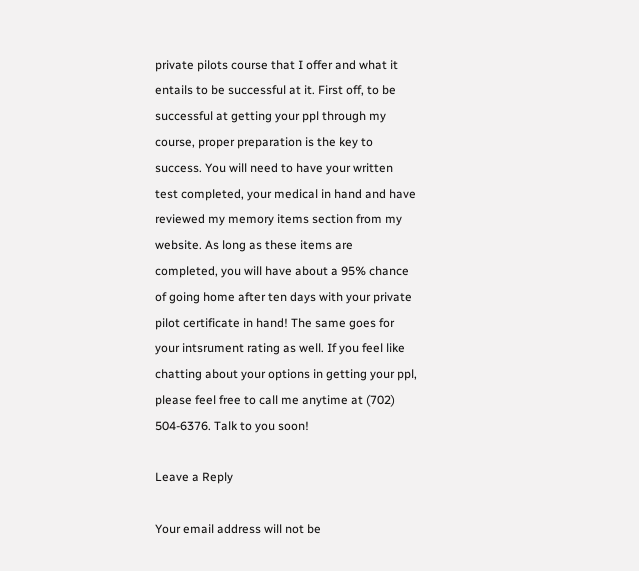private pilots course that I offer and what it entails to be successful at it. First off, to be successful at getting your ppl through my course, proper preparation is the key to success. You will need to have your written test completed, your medical in hand and have reviewed my memory items section from my website. As long as these items are completed, you will have about a 95% chance of going home after ten days with your private pilot certificate in hand! The same goes for your intsrument rating as well. If you feel like chatting about your options in getting your ppl, please feel free to call me anytime at (702) 504-6376. Talk to you soon!

Leave a Reply

Your email address will not be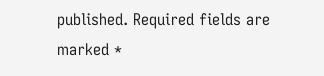published. Required fields are marked *